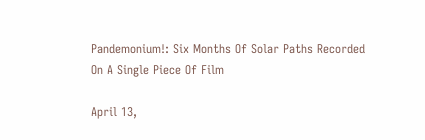Pandemonium!: Six Months Of Solar Paths Recorded On A Single Piece Of Film

April 13,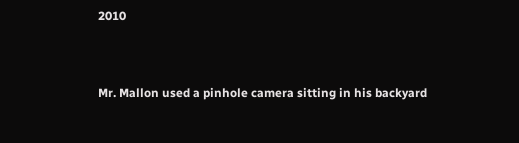2010


Mr. Mallon used a pinhole camera sitting in his backyard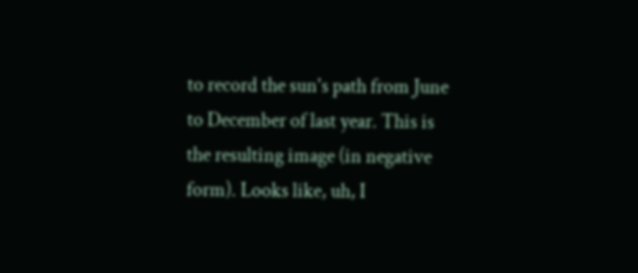to record the sun's path from June to December of last year. This is the resulting image (in negative form). Looks like, uh, I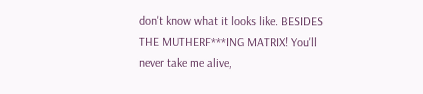don't know what it looks like. BESIDES THE MUTHERF***ING MATRIX! You'll never take me alive,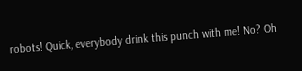robots! Quick, everybody drink this punch with me! No? Oh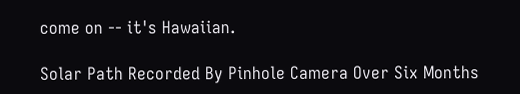come on -- it's Hawaiian.

Solar Path Recorded By Pinhole Camera Over Six Months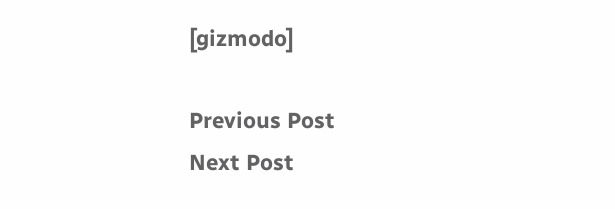[gizmodo]

Previous Post
Next Post